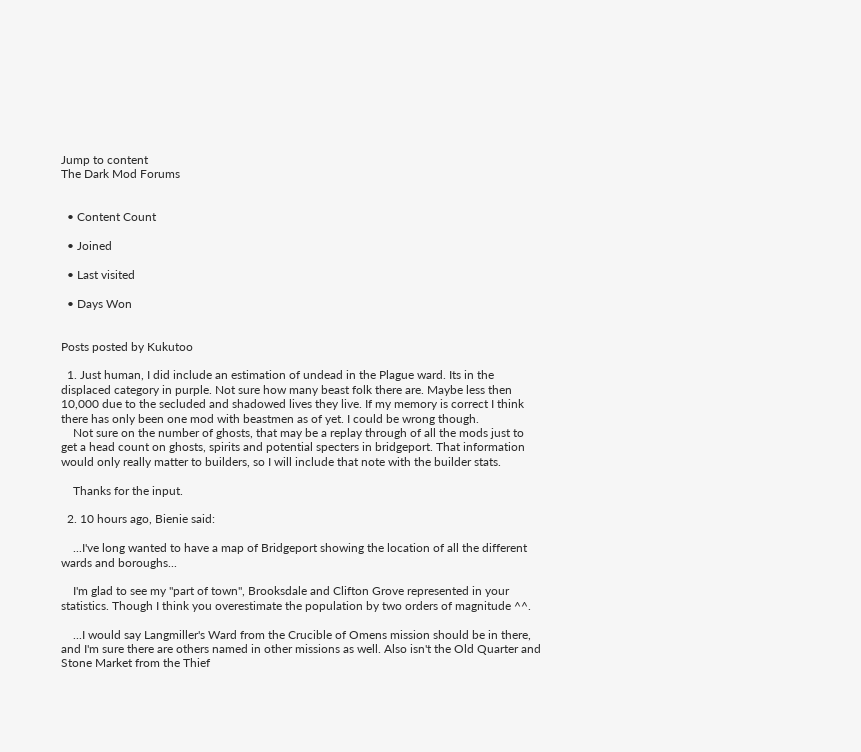Jump to content
The Dark Mod Forums


  • Content Count

  • Joined

  • Last visited

  • Days Won


Posts posted by Kukutoo

  1. Just human, I did include an estimation of undead in the Plague ward. Its in the displaced category in purple. Not sure how many beast folk there are. Maybe less then 10,000 due to the secluded and shadowed lives they live. If my memory is correct I think there has only been one mod with beastmen as of yet. I could be wrong though.
    Not sure on the number of ghosts, that may be a replay through of all the mods just to get a head count on ghosts, spirits and potential specters in bridgeport. That information would only really matter to builders, so I will include that note with the builder stats.

    Thanks for the input.

  2. 10 hours ago, Bienie said:

    ...I've long wanted to have a map of Bridgeport showing the location of all the different wards and boroughs...

    I'm glad to see my "part of town", Brooksdale and Clifton Grove represented in your statistics. Though I think you overestimate the population by two orders of magnitude ^^.

    ...I would say Langmiller's Ward from the Crucible of Omens mission should be in there, and I'm sure there are others named in other missions as well. Also isn't the Old Quarter and Stone Market from the Thief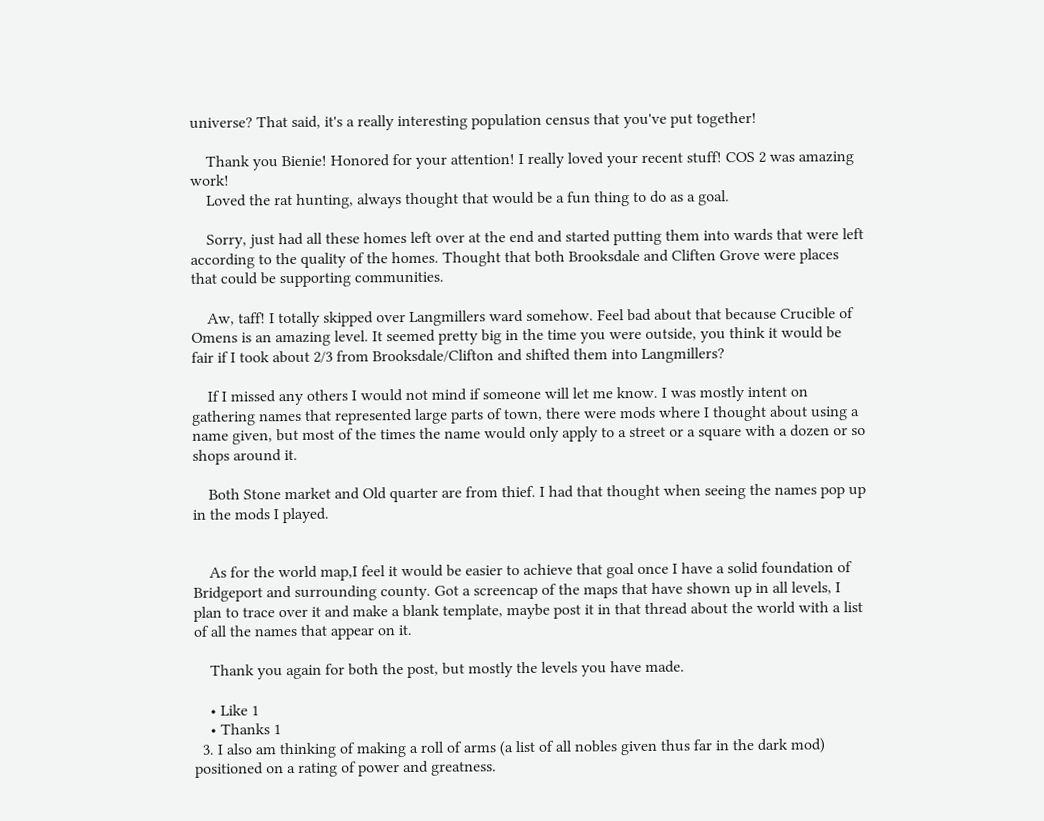universe? That said, it's a really interesting population census that you've put together!

    Thank you Bienie! Honored for your attention! I really loved your recent stuff! COS 2 was amazing work!
    Loved the rat hunting, always thought that would be a fun thing to do as a goal.

    Sorry, just had all these homes left over at the end and started putting them into wards that were left according to the quality of the homes. Thought that both Brooksdale and Cliften Grove were places that could be supporting communities.

    Aw, taff! I totally skipped over Langmillers ward somehow. Feel bad about that because Crucible of Omens is an amazing level. It seemed pretty big in the time you were outside, you think it would be fair if I took about 2/3 from Brooksdale/Clifton and shifted them into Langmillers?

    If I missed any others I would not mind if someone will let me know. I was mostly intent on gathering names that represented large parts of town, there were mods where I thought about using a name given, but most of the times the name would only apply to a street or a square with a dozen or so shops around it.

    Both Stone market and Old quarter are from thief. I had that thought when seeing the names pop up in the mods I played.


    As for the world map,I feel it would be easier to achieve that goal once I have a solid foundation of Bridgeport and surrounding county. Got a screencap of the maps that have shown up in all levels, I plan to trace over it and make a blank template, maybe post it in that thread about the world with a list of all the names that appear on it.

    Thank you again for both the post, but mostly the levels you have made.

    • Like 1
    • Thanks 1
  3. I also am thinking of making a roll of arms (a list of all nobles given thus far in the dark mod) positioned on a rating of power and greatness.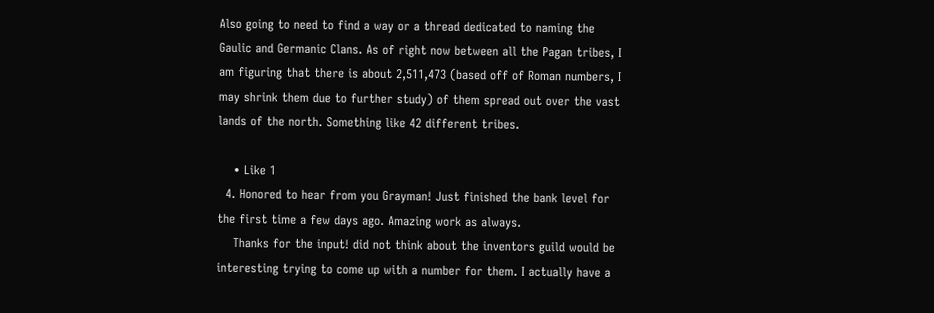Also going to need to find a way or a thread dedicated to naming the Gaulic and Germanic Clans. As of right now between all the Pagan tribes, I am figuring that there is about 2,511,473 (based off of Roman numbers, I may shrink them due to further study) of them spread out over the vast lands of the north. Something like 42 different tribes.

    • Like 1
  4. Honored to hear from you Grayman! Just finished the bank level for the first time a few days ago. Amazing work as always.
    Thanks for the input! did not think about the inventors guild would be interesting trying to come up with a number for them. I actually have a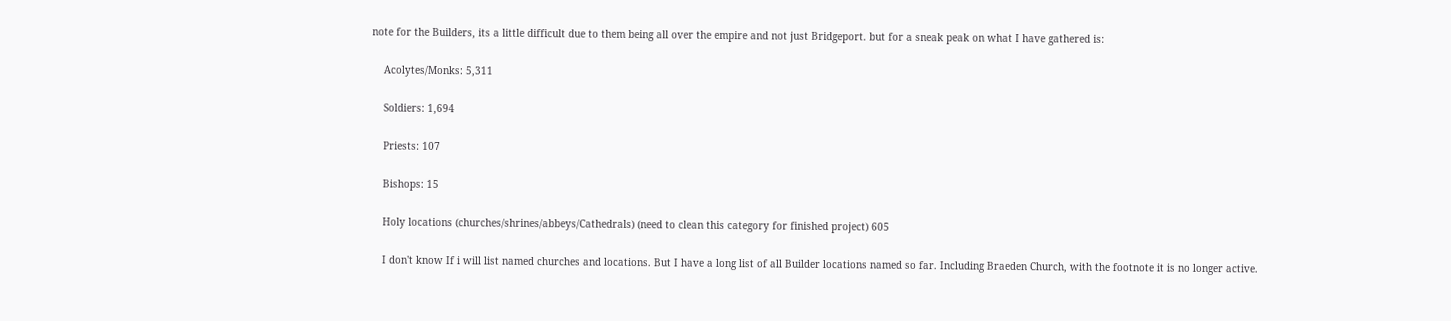note for the Builders, its a little difficult due to them being all over the empire and not just Bridgeport. but for a sneak peak on what I have gathered is:

    Acolytes/Monks: 5,311

    Soldiers: 1,694

    Priests: 107

    Bishops: 15

    Holy locations (churches/shrines/abbeys/Cathedrals) (need to clean this category for finished project) 605

    I don't know If i will list named churches and locations. But I have a long list of all Builder locations named so far. Including Braeden Church, with the footnote it is no longer active.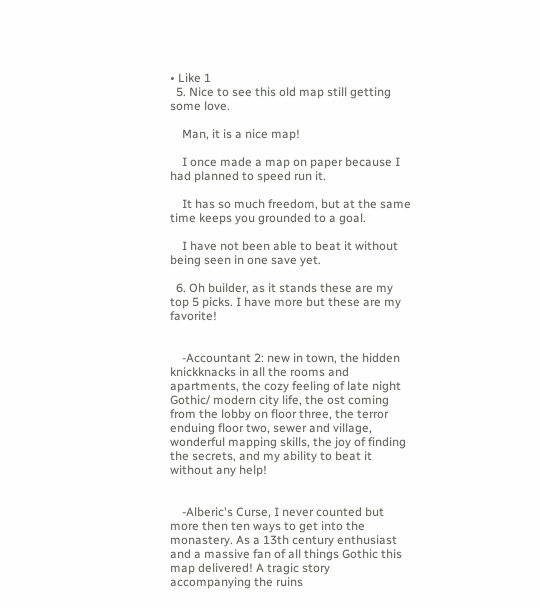• Like 1
  5. Nice to see this old map still getting some love.

    Man, it is a nice map!

    I once made a map on paper because I had planned to speed run it.

    It has so much freedom, but at the same time keeps you grounded to a goal.

    I have not been able to beat it without being seen in one save yet.

  6. Oh builder, as it stands these are my top 5 picks. I have more but these are my favorite!


    -Accountant 2: new in town, the hidden knickknacks in all the rooms and apartments, the cozy feeling of late night Gothic/ modern city life, the ost coming from the lobby on floor three, the terror enduing floor two, sewer and village, wonderful mapping skills, the joy of finding the secrets, and my ability to beat it without any help!


    -Alberic's Curse, I never counted but more then ten ways to get into the monastery. As a 13th century enthusiast and a massive fan of all things Gothic this map delivered! A tragic story accompanying the ruins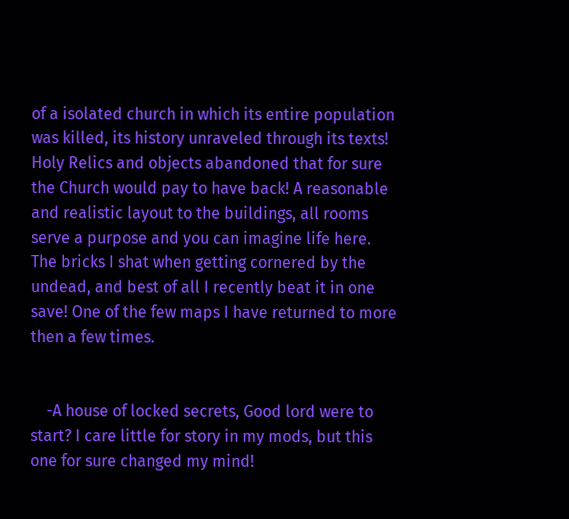of a isolated church in which its entire population was killed, its history unraveled through its texts! Holy Relics and objects abandoned that for sure the Church would pay to have back! A reasonable and realistic layout to the buildings, all rooms serve a purpose and you can imagine life here. The bricks I shat when getting cornered by the undead, and best of all I recently beat it in one save! One of the few maps I have returned to more then a few times.


    -A house of locked secrets, Good lord were to start? I care little for story in my mods, but this one for sure changed my mind!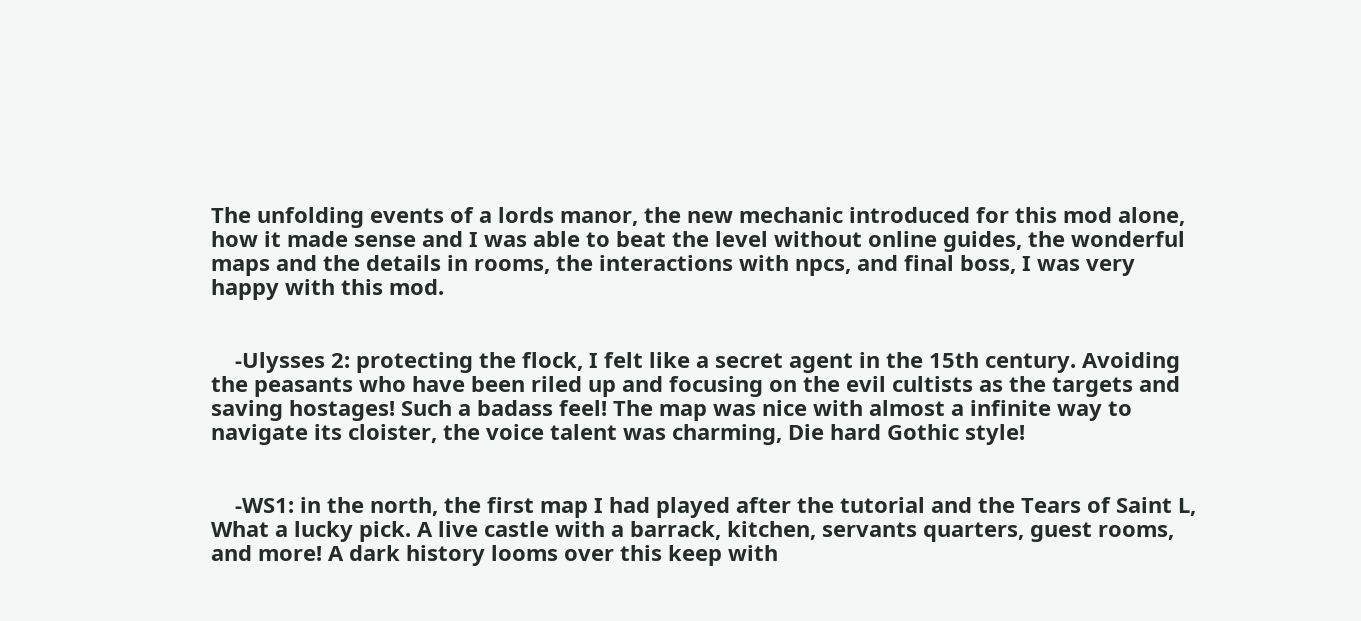The unfolding events of a lords manor, the new mechanic introduced for this mod alone, how it made sense and I was able to beat the level without online guides, the wonderful maps and the details in rooms, the interactions with npcs, and final boss, I was very happy with this mod.


    -Ulysses 2: protecting the flock, I felt like a secret agent in the 15th century. Avoiding the peasants who have been riled up and focusing on the evil cultists as the targets and saving hostages! Such a badass feel! The map was nice with almost a infinite way to navigate its cloister, the voice talent was charming, Die hard Gothic style!


    -WS1: in the north, the first map I had played after the tutorial and the Tears of Saint L, What a lucky pick. A live castle with a barrack, kitchen, servants quarters, guest rooms, and more! A dark history looms over this keep with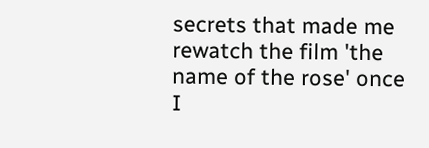secrets that made me rewatch the film 'the name of the rose' once I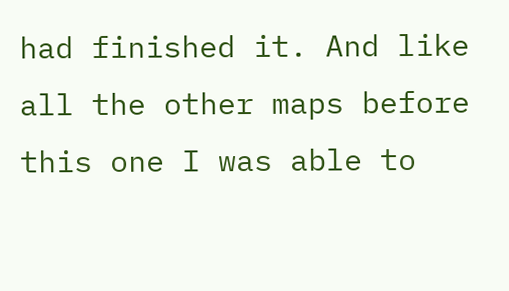had finished it. And like all the other maps before this one I was able to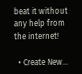beat it without any help from the internet!

  • Create New...